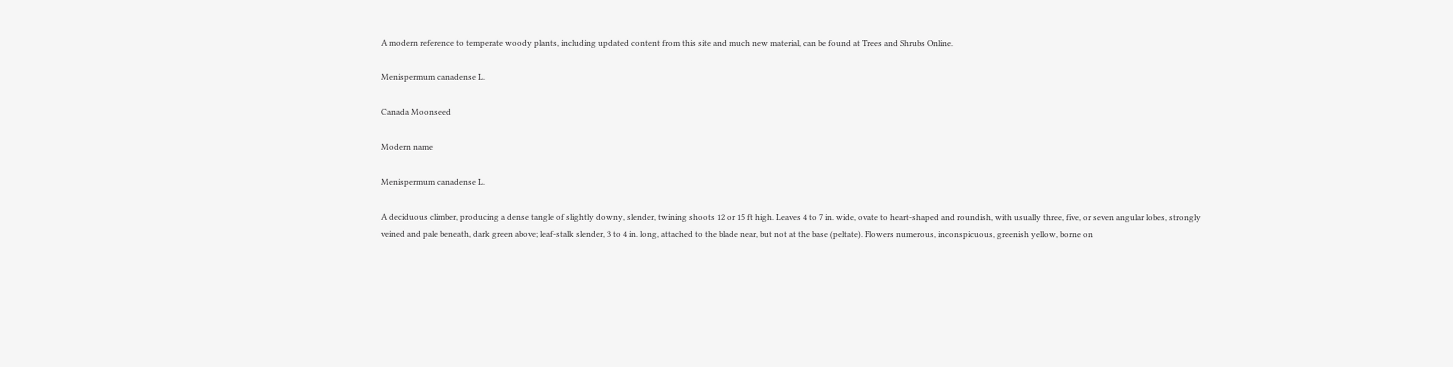A modern reference to temperate woody plants, including updated content from this site and much new material, can be found at Trees and Shrubs Online.

Menispermum canadense L.

Canada Moonseed

Modern name

Menispermum canadense L.

A deciduous climber, producing a dense tangle of slightly downy, slender, twining shoots 12 or 15 ft high. Leaves 4 to 7 in. wide, ovate to heart-shaped and roundish, with usually three, five, or seven angular lobes, strongly veined and pale beneath, dark green above; leaf-stalk slender, 3 to 4 in. long, attached to the blade near, but not at the base (peltate). Flowers numerous, inconspicuous, greenish yellow, borne on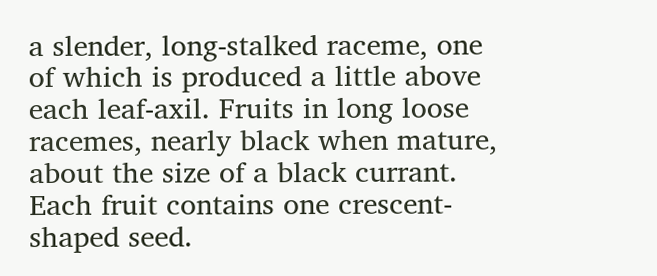a slender, long-stalked raceme, one of which is produced a little above each leaf-axil. Fruits in long loose racemes, nearly black when mature, about the size of a black currant. Each fruit contains one crescent-shaped seed.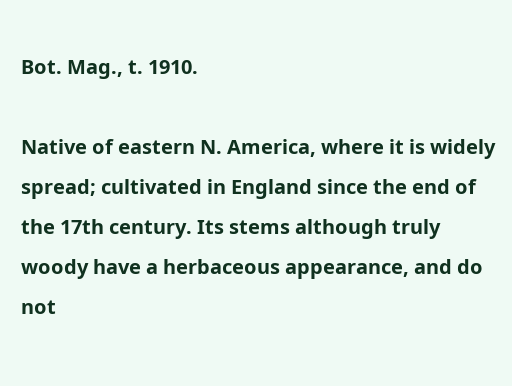Bot. Mag., t. 1910.

Native of eastern N. America, where it is widely spread; cultivated in England since the end of the 17th century. Its stems although truly woody have a herbaceous appearance, and do not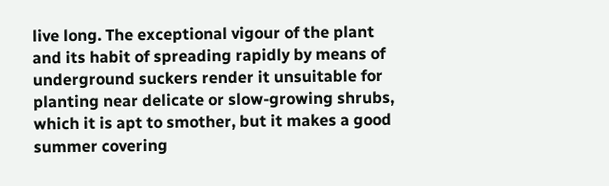live long. The exceptional vigour of the plant and its habit of spreading rapidly by means of underground suckers render it unsuitable for planting near delicate or slow-growing shrubs, which it is apt to smother, but it makes a good summer covering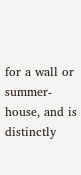for a wall or summer-house, and is distinctly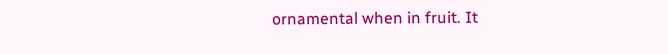ornamental when in fruit. It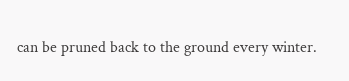can be pruned back to the ground every winter.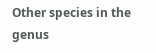Other species in the genus